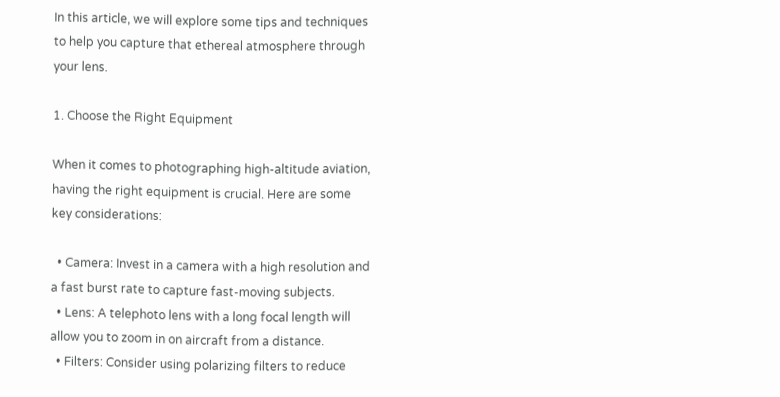In this article, we will explore some tips and techniques to help you capture that ethereal atmosphere through your lens.

1. Choose the Right Equipment

When it comes to photographing high-altitude aviation, having the right equipment is crucial. Here are some key considerations:

  • Camera: Invest in a camera with a high resolution and a fast burst rate to capture fast-moving subjects.
  • Lens: A telephoto lens with a long focal length will allow you to zoom in on aircraft from a distance.
  • Filters: Consider using polarizing filters to reduce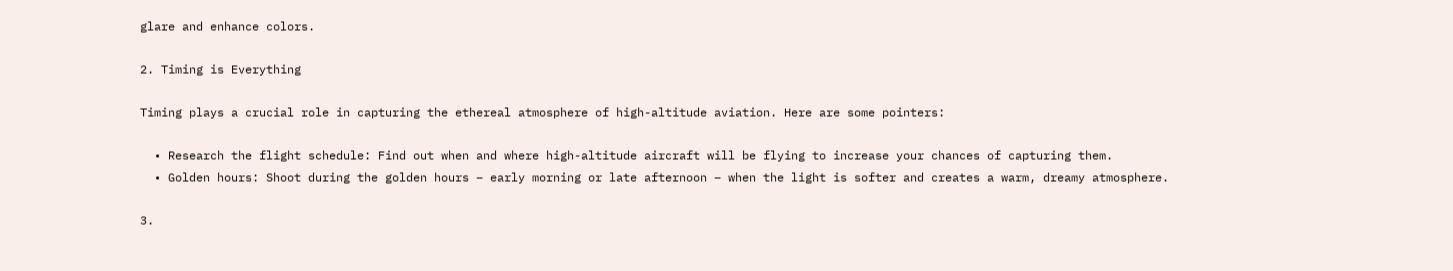glare and enhance colors.

2. Timing is Everything

Timing plays a crucial role in capturing the ethereal atmosphere of high-altitude aviation. Here are some pointers:

  • Research the flight schedule: Find out when and where high-altitude aircraft will be flying to increase your chances of capturing them.
  • Golden hours: Shoot during the golden hours – early morning or late afternoon – when the light is softer and creates a warm, dreamy atmosphere.

3.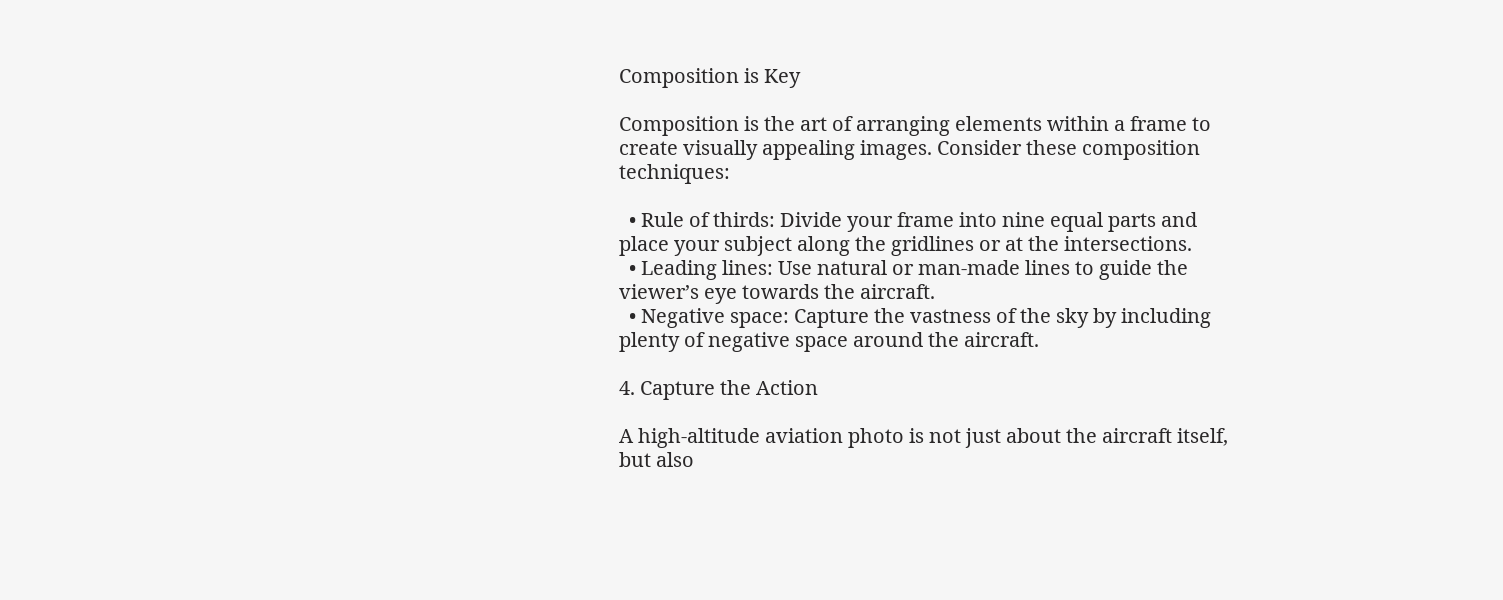Composition is Key

Composition is the art of arranging elements within a frame to create visually appealing images. Consider these composition techniques:

  • Rule of thirds: Divide your frame into nine equal parts and place your subject along the gridlines or at the intersections.
  • Leading lines: Use natural or man-made lines to guide the viewer’s eye towards the aircraft.
  • Negative space: Capture the vastness of the sky by including plenty of negative space around the aircraft.

4. Capture the Action

A high-altitude aviation photo is not just about the aircraft itself, but also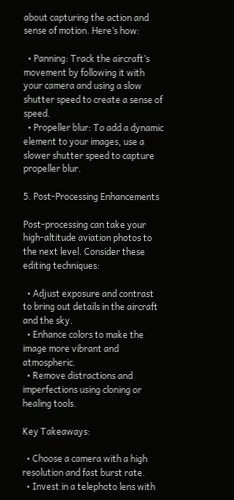about capturing the action and sense of motion. Here’s how:

  • Panning: Track the aircraft’s movement by following it with your camera and using a slow shutter speed to create a sense of speed.
  • Propeller blur: To add a dynamic element to your images, use a slower shutter speed to capture propeller blur.

5. Post-Processing Enhancements

Post-processing can take your high-altitude aviation photos to the next level. Consider these editing techniques:

  • Adjust exposure and contrast to bring out details in the aircraft and the sky.
  • Enhance colors to make the image more vibrant and atmospheric.
  • Remove distractions and imperfections using cloning or healing tools.

Key Takeaways:

  • Choose a camera with a high resolution and fast burst rate.
  • Invest in a telephoto lens with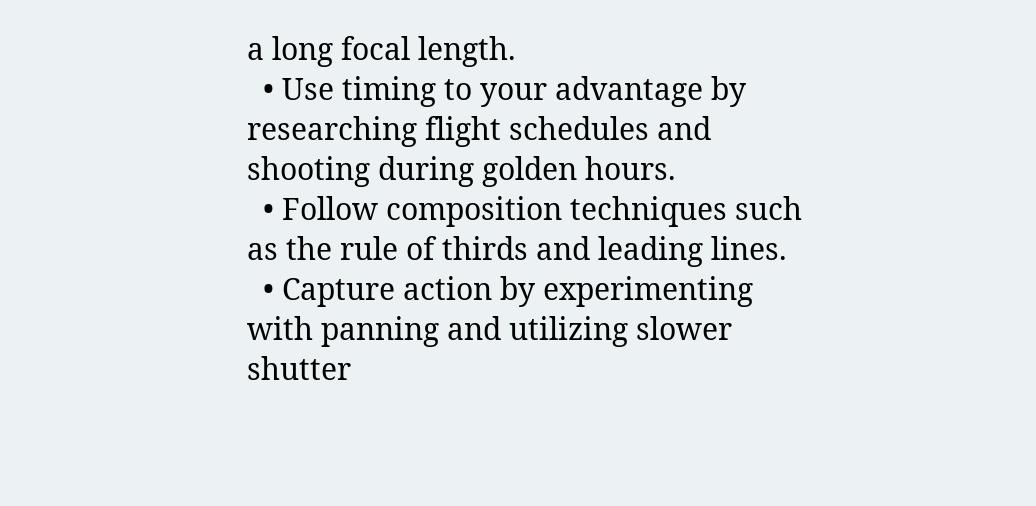a long focal length.
  • Use timing to your advantage by researching flight schedules and shooting during golden hours.
  • Follow composition techniques such as the rule of thirds and leading lines.
  • Capture action by experimenting with panning and utilizing slower shutter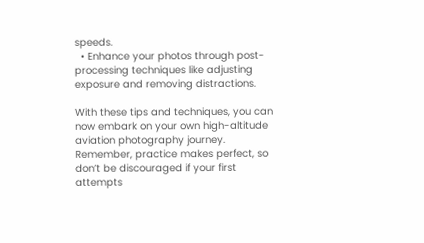speeds.
  • Enhance your photos through post-processing techniques like adjusting exposure and removing distractions.

With these tips and techniques, you can now embark on your own high-altitude aviation photography journey. Remember, practice makes perfect, so don’t be discouraged if your first attempts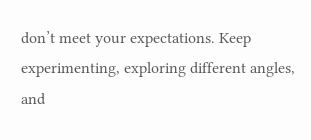don’t meet your expectations. Keep experimenting, exploring different angles, and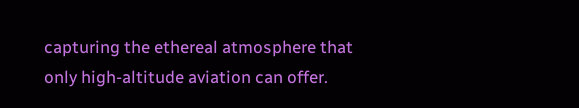capturing the ethereal atmosphere that only high-altitude aviation can offer.